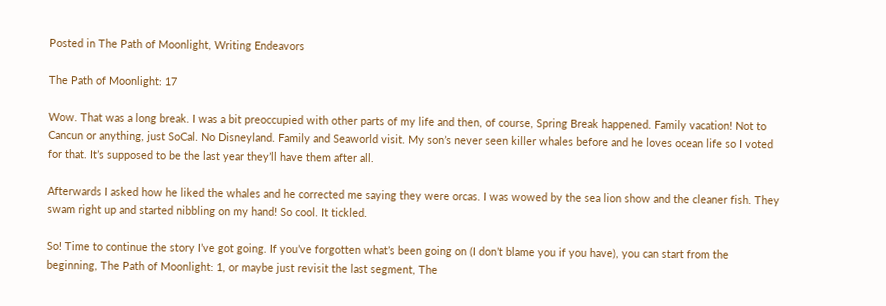Posted in The Path of Moonlight, Writing Endeavors

The Path of Moonlight: 17

Wow. That was a long break. I was a bit preoccupied with other parts of my life and then, of course, Spring Break happened. Family vacation! Not to Cancun or anything, just SoCal. No Disneyland. Family and Seaworld visit. My son’s never seen killer whales before and he loves ocean life so I voted for that. It’s supposed to be the last year they’ll have them after all.

Afterwards I asked how he liked the whales and he corrected me saying they were orcas. I was wowed by the sea lion show and the cleaner fish. They swam right up and started nibbling on my hand! So cool. It tickled.

So! Time to continue the story I’ve got going. If you’ve forgotten what’s been going on (I don’t blame you if you have), you can start from the beginning, The Path of Moonlight: 1, or maybe just revisit the last segment, The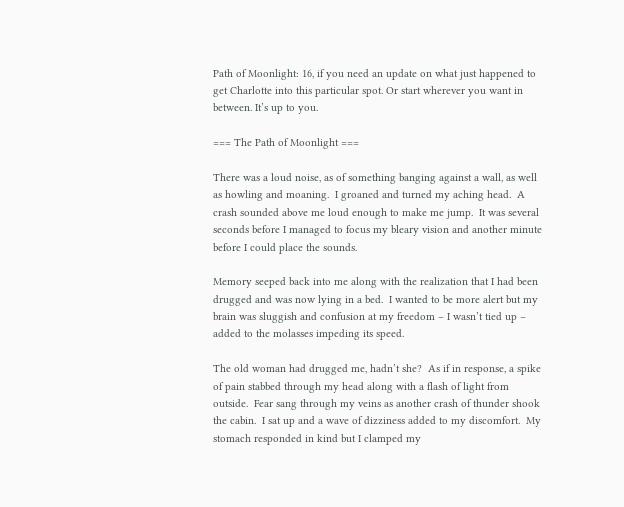Path of Moonlight: 16, if you need an update on what just happened to get Charlotte into this particular spot. Or start wherever you want in between. It’s up to you.

=== The Path of Moonlight ===

There was a loud noise, as of something banging against a wall, as well as howling and moaning.  I groaned and turned my aching head.  A crash sounded above me loud enough to make me jump.  It was several seconds before I managed to focus my bleary vision and another minute before I could place the sounds.

Memory seeped back into me along with the realization that I had been drugged and was now lying in a bed.  I wanted to be more alert but my brain was sluggish and confusion at my freedom – I wasn’t tied up – added to the molasses impeding its speed.

The old woman had drugged me, hadn’t she?  As if in response, a spike of pain stabbed through my head along with a flash of light from outside.  Fear sang through my veins as another crash of thunder shook the cabin.  I sat up and a wave of dizziness added to my discomfort.  My stomach responded in kind but I clamped my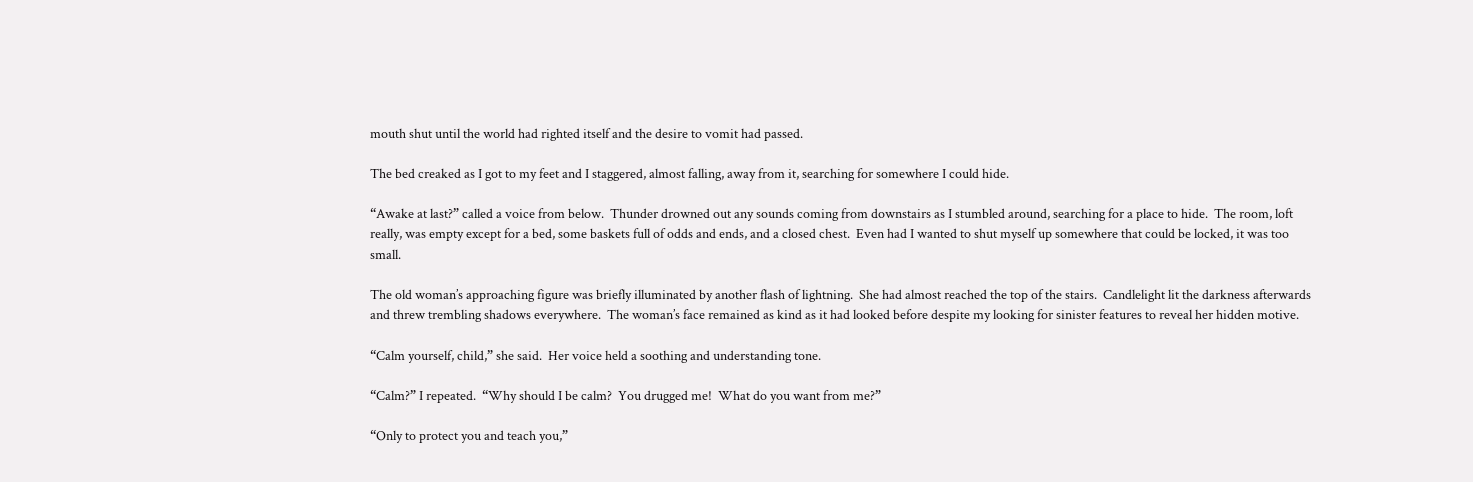mouth shut until the world had righted itself and the desire to vomit had passed.

The bed creaked as I got to my feet and I staggered, almost falling, away from it, searching for somewhere I could hide.

“Awake at last?” called a voice from below.  Thunder drowned out any sounds coming from downstairs as I stumbled around, searching for a place to hide.  The room, loft really, was empty except for a bed, some baskets full of odds and ends, and a closed chest.  Even had I wanted to shut myself up somewhere that could be locked, it was too small.

The old woman’s approaching figure was briefly illuminated by another flash of lightning.  She had almost reached the top of the stairs.  Candlelight lit the darkness afterwards and threw trembling shadows everywhere.  The woman’s face remained as kind as it had looked before despite my looking for sinister features to reveal her hidden motive.

“Calm yourself, child,” she said.  Her voice held a soothing and understanding tone.

“Calm?” I repeated.  “Why should I be calm?  You drugged me!  What do you want from me?”

“Only to protect you and teach you,”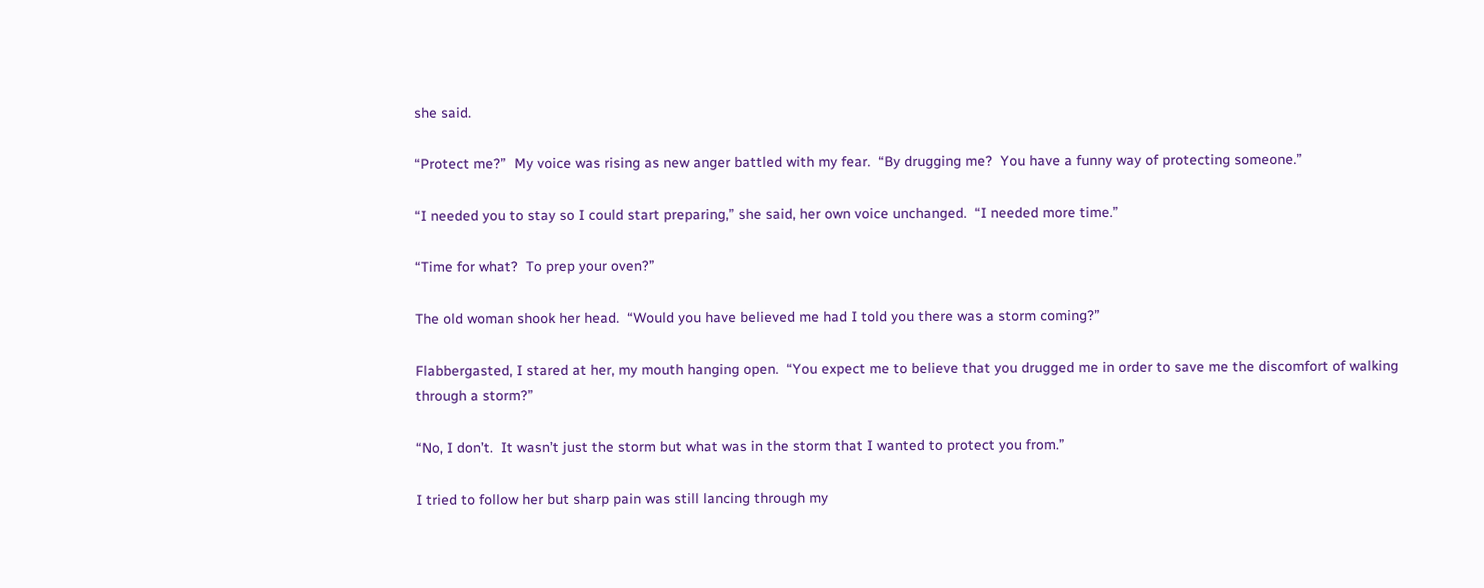she said.

“Protect me?”  My voice was rising as new anger battled with my fear.  “By drugging me?  You have a funny way of protecting someone.”

“I needed you to stay so I could start preparing,” she said, her own voice unchanged.  “I needed more time.”

“Time for what?  To prep your oven?”

The old woman shook her head.  “Would you have believed me had I told you there was a storm coming?”

Flabbergasted, I stared at her, my mouth hanging open.  “You expect me to believe that you drugged me in order to save me the discomfort of walking through a storm?”

“No, I don’t.  It wasn’t just the storm but what was in the storm that I wanted to protect you from.”

I tried to follow her but sharp pain was still lancing through my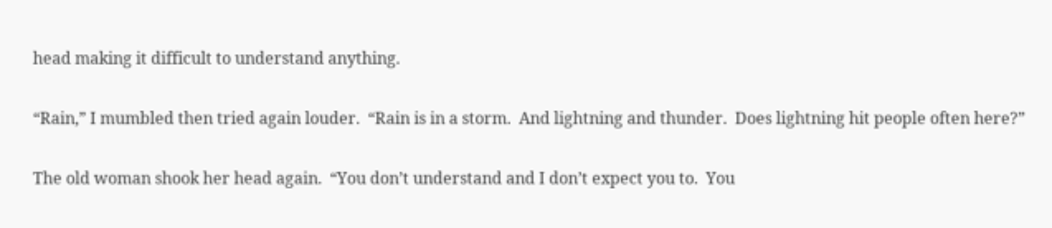head making it difficult to understand anything.

“Rain,” I mumbled then tried again louder.  “Rain is in a storm.  And lightning and thunder.  Does lightning hit people often here?”

The old woman shook her head again.  “You don’t understand and I don’t expect you to.  You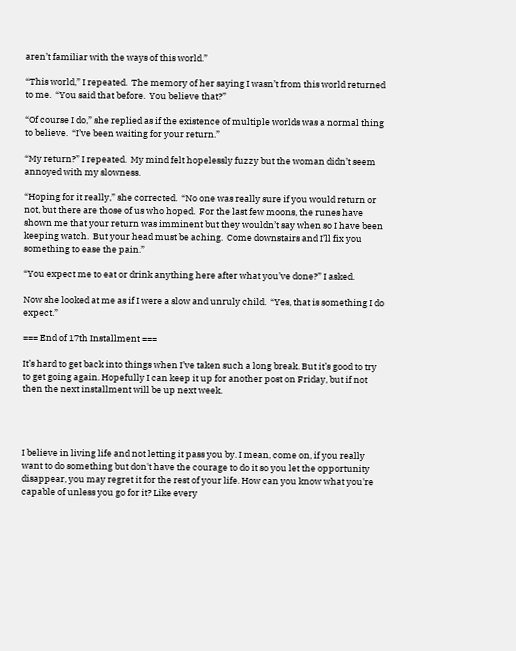aren’t familiar with the ways of this world.”

“This world,” I repeated.  The memory of her saying I wasn’t from this world returned to me.  “You said that before.  You believe that?”

“Of course I do,” she replied as if the existence of multiple worlds was a normal thing to believe.  “I’ve been waiting for your return.”

“My return?” I repeated.  My mind felt hopelessly fuzzy but the woman didn’t seem annoyed with my slowness.

“Hoping for it really,” she corrected.  “No one was really sure if you would return or not, but there are those of us who hoped.  For the last few moons, the runes have shown me that your return was imminent but they wouldn’t say when so I have been keeping watch.  But your head must be aching.  Come downstairs and I’ll fix you something to ease the pain.”

“You expect me to eat or drink anything here after what you’ve done?” I asked.

Now she looked at me as if I were a slow and unruly child.  “Yes, that is something I do expect.”

=== End of 17th Installment ===

It’s hard to get back into things when I’ve taken such a long break. But it’s good to try to get going again. Hopefully I can keep it up for another post on Friday, but if not then the next installment will be up next week.




I believe in living life and not letting it pass you by. I mean, come on, if you really want to do something but don't have the courage to do it so you let the opportunity disappear, you may regret it for the rest of your life. How can you know what you're capable of unless you go for it? Like every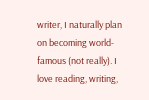writer, I naturally plan on becoming world-famous (not really). I love reading, writing,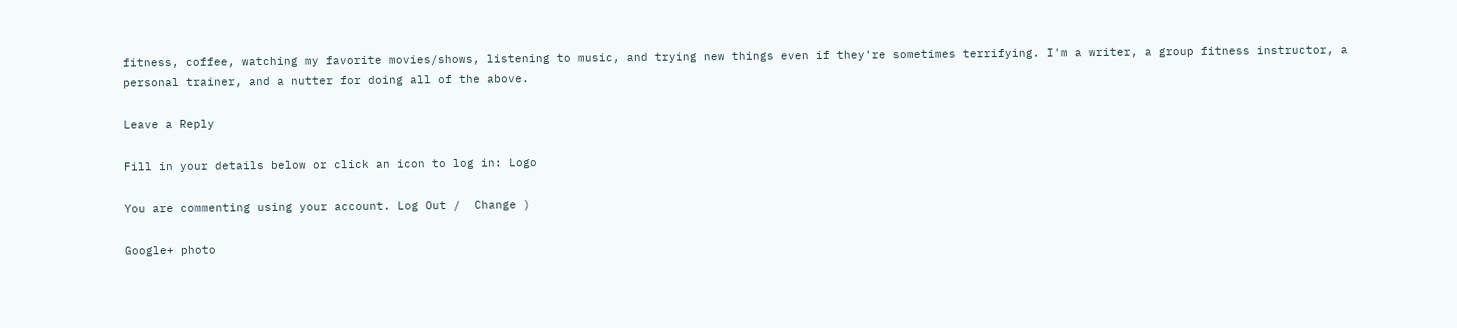fitness, coffee, watching my favorite movies/shows, listening to music, and trying new things even if they're sometimes terrifying. I'm a writer, a group fitness instructor, a personal trainer, and a nutter for doing all of the above.

Leave a Reply

Fill in your details below or click an icon to log in: Logo

You are commenting using your account. Log Out /  Change )

Google+ photo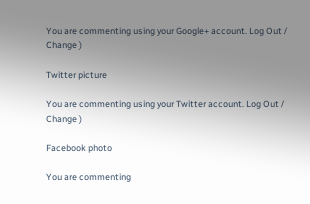You are commenting using your Google+ account. Log Out /  Change )

Twitter picture

You are commenting using your Twitter account. Log Out /  Change )

Facebook photo

You are commenting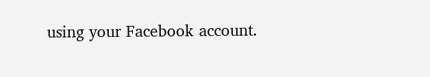using your Facebook account.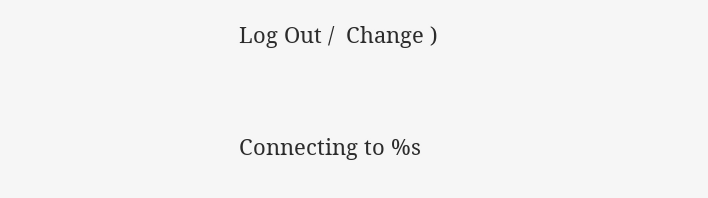Log Out /  Change )


Connecting to %s